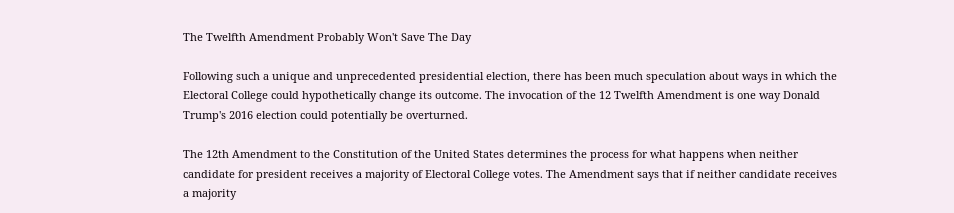The Twelfth Amendment Probably Won't Save The Day

Following such a unique and unprecedented presidential election, there has been much speculation about ways in which the Electoral College could hypothetically change its outcome. The invocation of the 12 Twelfth Amendment is one way Donald Trump's 2016 election could potentially be overturned.

The 12th Amendment to the Constitution of the United States determines the process for what happens when neither candidate for president receives a majority of Electoral College votes. The Amendment says that if neither candidate receives a majority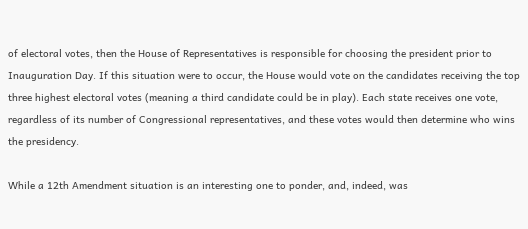of electoral votes, then the House of Representatives is responsible for choosing the president prior to Inauguration Day. If this situation were to occur, the House would vote on the candidates receiving the top three highest electoral votes (meaning a third candidate could be in play). Each state receives one vote, regardless of its number of Congressional representatives, and these votes would then determine who wins the presidency.

While a 12th Amendment situation is an interesting one to ponder, and, indeed, was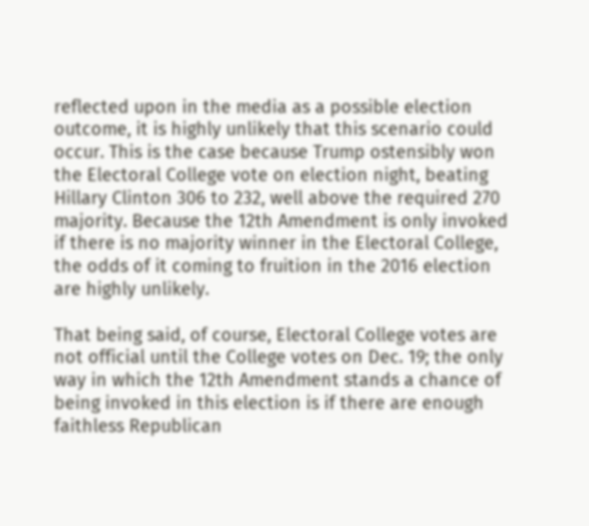reflected upon in the media as a possible election outcome, it is highly unlikely that this scenario could occur. This is the case because Trump ostensibly won the Electoral College vote on election night, beating Hillary Clinton 306 to 232, well above the required 270 majority. Because the 12th Amendment is only invoked if there is no majority winner in the Electoral College, the odds of it coming to fruition in the 2016 election are highly unlikely.

That being said, of course, Electoral College votes are not official until the College votes on Dec. 19; the only way in which the 12th Amendment stands a chance of being invoked in this election is if there are enough faithless Republican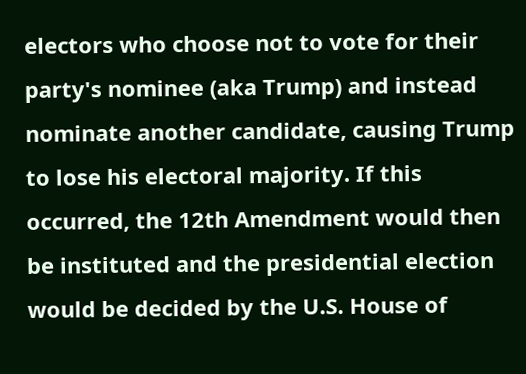electors who choose not to vote for their party's nominee (aka Trump) and instead nominate another candidate, causing Trump to lose his electoral majority. If this occurred, the 12th Amendment would then be instituted and the presidential election would be decided by the U.S. House of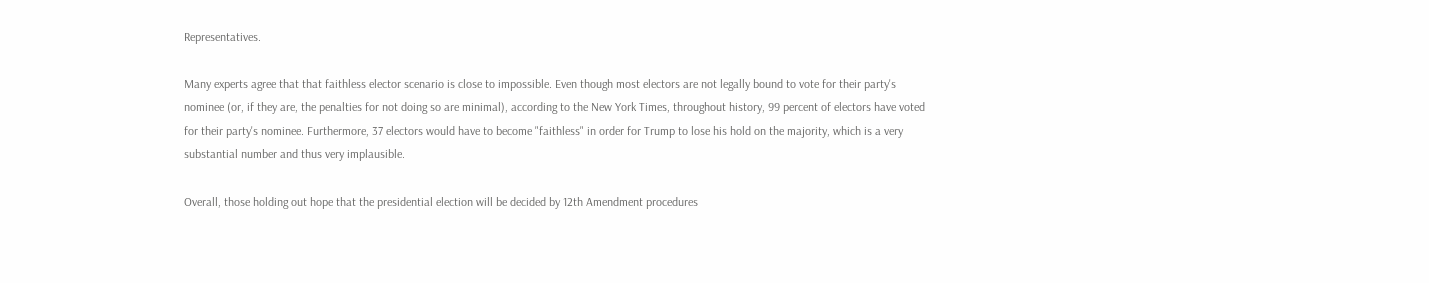Representatives.

Many experts agree that that faithless elector scenario is close to impossible. Even though most electors are not legally bound to vote for their party's nominee (or, if they are, the penalties for not doing so are minimal), according to the New York Times, throughout history, 99 percent of electors have voted for their party's nominee. Furthermore, 37 electors would have to become "faithless" in order for Trump to lose his hold on the majority, which is a very substantial number and thus very implausible.

Overall, those holding out hope that the presidential election will be decided by 12th Amendment procedures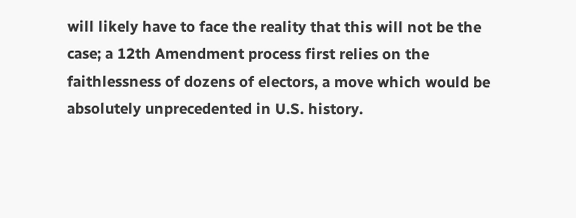will likely have to face the reality that this will not be the case; a 12th Amendment process first relies on the faithlessness of dozens of electors, a move which would be absolutely unprecedented in U.S. history.